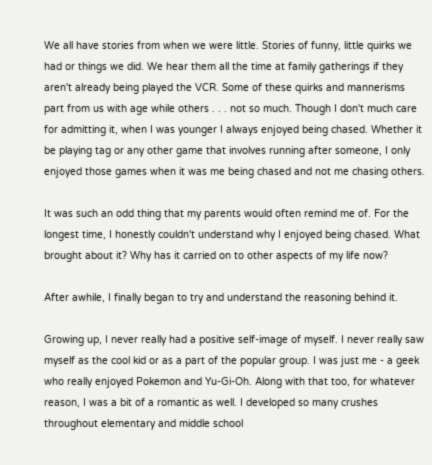We all have stories from when we were little. Stories of funny, little quirks we had or things we did. We hear them all the time at family gatherings if they aren't already being played the VCR. Some of these quirks and mannerisms part from us with age while others . . . not so much. Though I don't much care for admitting it, when I was younger I always enjoyed being chased. Whether it be playing tag or any other game that involves running after someone, I only enjoyed those games when it was me being chased and not me chasing others.

It was such an odd thing that my parents would often remind me of. For the longest time, I honestly couldn't understand why I enjoyed being chased. What brought about it? Why has it carried on to other aspects of my life now?

After awhile, I finally began to try and understand the reasoning behind it.

Growing up, I never really had a positive self-image of myself. I never really saw myself as the cool kid or as a part of the popular group. I was just me - a geek who really enjoyed Pokemon and Yu-Gi-Oh. Along with that too, for whatever reason, I was a bit of a romantic as well. I developed so many crushes throughout elementary and middle school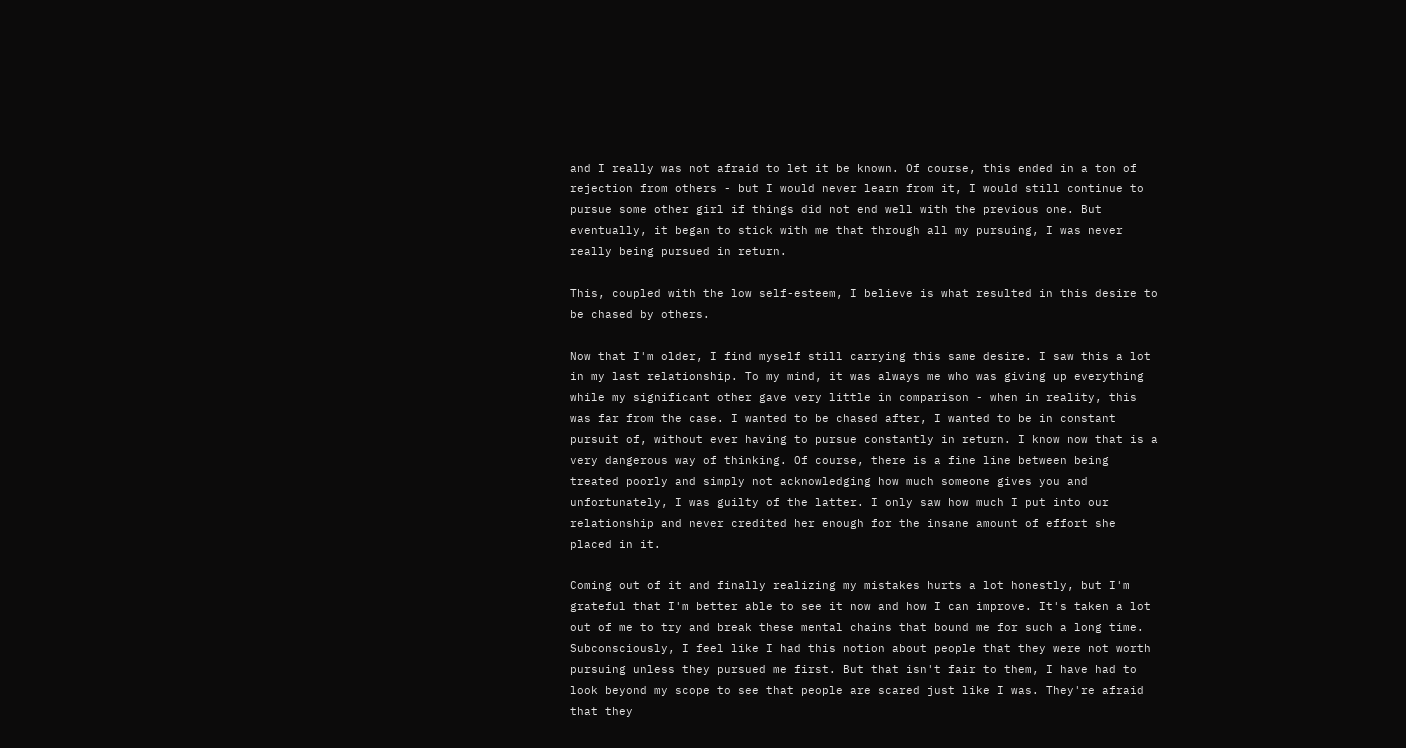and I really was not afraid to let it be known. Of course, this ended in a ton of rejection from others - but I would never learn from it, I would still continue to pursue some other girl if things did not end well with the previous one. But eventually, it began to stick with me that through all my pursuing, I was never really being pursued in return.

This, coupled with the low self-esteem, I believe is what resulted in this desire to be chased by others.

Now that I'm older, I find myself still carrying this same desire. I saw this a lot in my last relationship. To my mind, it was always me who was giving up everything while my significant other gave very little in comparison - when in reality, this was far from the case. I wanted to be chased after, I wanted to be in constant pursuit of, without ever having to pursue constantly in return. I know now that is a very dangerous way of thinking. Of course, there is a fine line between being treated poorly and simply not acknowledging how much someone gives you and unfortunately, I was guilty of the latter. I only saw how much I put into our relationship and never credited her enough for the insane amount of effort she placed in it.

Coming out of it and finally realizing my mistakes hurts a lot honestly, but I'm grateful that I'm better able to see it now and how I can improve. It's taken a lot out of me to try and break these mental chains that bound me for such a long time. Subconsciously, I feel like I had this notion about people that they were not worth pursuing unless they pursued me first. But that isn't fair to them, I have had to look beyond my scope to see that people are scared just like I was. They're afraid that they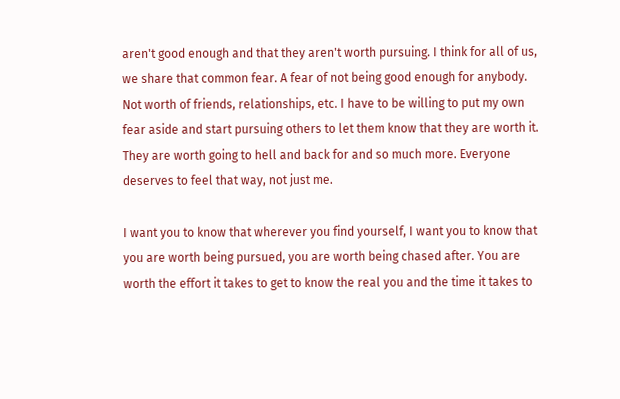aren't good enough and that they aren't worth pursuing. I think for all of us, we share that common fear. A fear of not being good enough for anybody. Not worth of friends, relationships, etc. I have to be willing to put my own fear aside and start pursuing others to let them know that they are worth it. They are worth going to hell and back for and so much more. Everyone deserves to feel that way, not just me.

I want you to know that wherever you find yourself, I want you to know that you are worth being pursued, you are worth being chased after. You are worth the effort it takes to get to know the real you and the time it takes to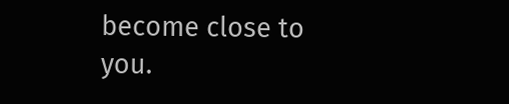become close to you.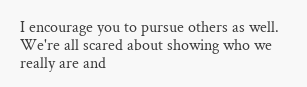I encourage you to pursue others as well. We're all scared about showing who we really are and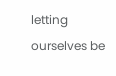letting ourselves be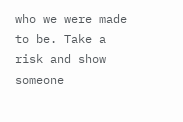who we were made to be. Take a risk and show someone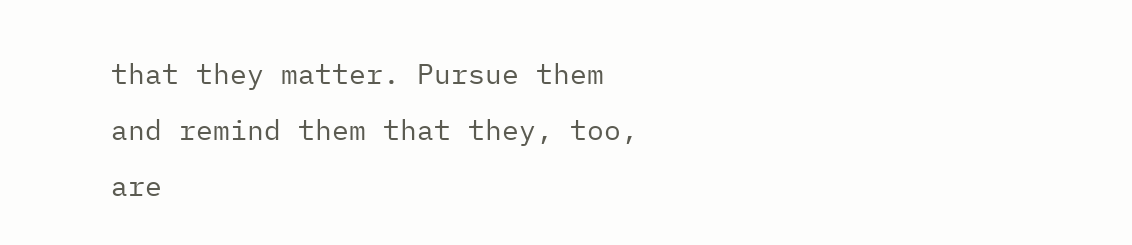that they matter. Pursue them and remind them that they, too, are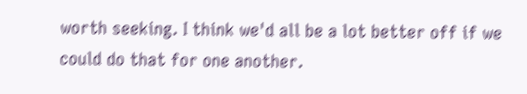worth seeking. I think we'd all be a lot better off if we could do that for one another.